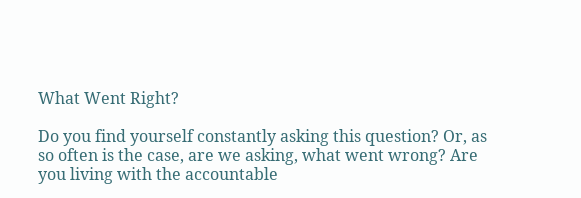What Went Right?

Do you find yourself constantly asking this question? Or, as so often is the case, are we asking, what went wrong? Are you living with the accountable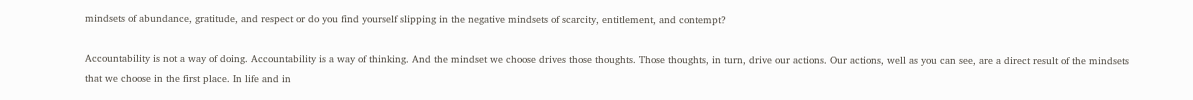mindsets of abundance, gratitude, and respect or do you find yourself slipping in the negative mindsets of scarcity, entitlement, and contempt?

Accountability is not a way of doing. Accountability is a way of thinking. And the mindset we choose drives those thoughts. Those thoughts, in turn, drive our actions. Our actions, well as you can see, are a direct result of the mindsets that we choose in the first place. In life and in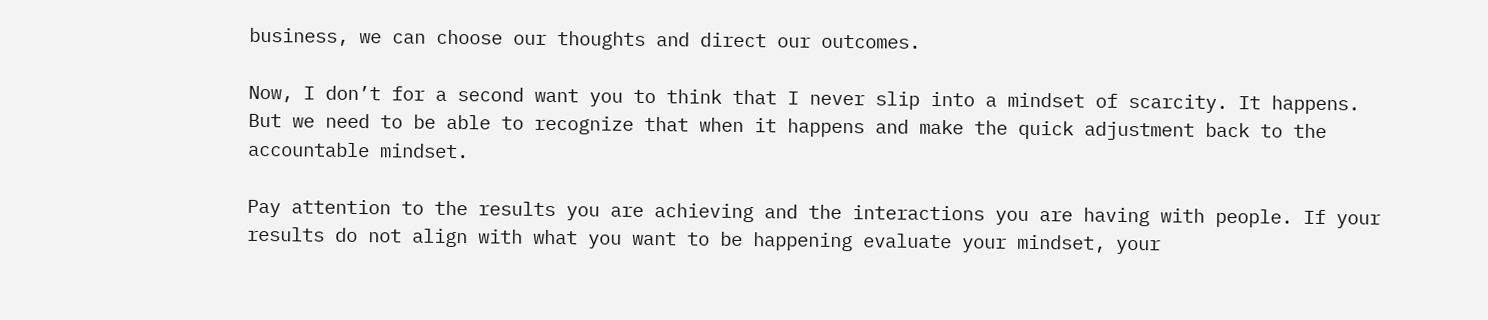business, we can choose our thoughts and direct our outcomes.

Now, I don’t for a second want you to think that I never slip into a mindset of scarcity. It happens. But we need to be able to recognize that when it happens and make the quick adjustment back to the accountable mindset.

Pay attention to the results you are achieving and the interactions you are having with people. If your results do not align with what you want to be happening evaluate your mindset, your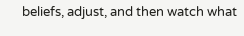beliefs, adjust, and then watch what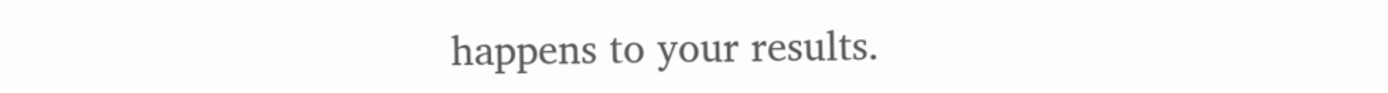happens to your results.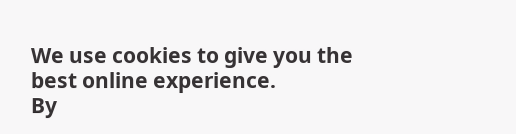We use cookies to give you the best online experience.
By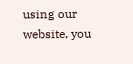using our website, you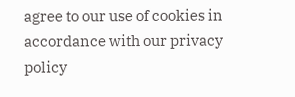agree to our use of cookies in accordance with our privacy policy